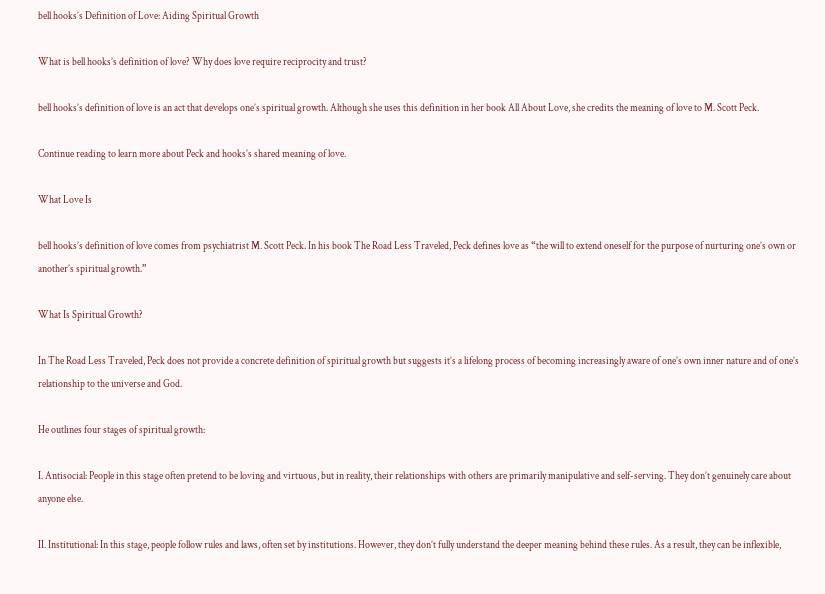bell hooks’s Definition of Love: Aiding Spiritual Growth

What is bell hooks’s definition of love? Why does love require reciprocity and trust?

bell hooks’s definition of love is an act that develops one’s spiritual growth. Although she uses this definition in her book All About Love, she credits the meaning of love to M. Scott Peck.

Continue reading to learn more about Peck and hooks’s shared meaning of love.

What Love Is

bell hooks’s definition of love comes from psychiatrist M. Scott Peck. In his book The Road Less Traveled, Peck defines love as “the will to extend oneself for the purpose of nurturing one’s own or another’s spiritual growth.”

What Is Spiritual Growth?

In The Road Less Traveled, Peck does not provide a concrete definition of spiritual growth but suggests it’s a lifelong process of becoming increasingly aware of one’s own inner nature and of one’s relationship to the universe and God.

He outlines four stages of spiritual growth:

I. Antisocial: People in this stage often pretend to be loving and virtuous, but in reality, their relationships with others are primarily manipulative and self-serving. They don’t genuinely care about anyone else.

II. Institutional: In this stage, people follow rules and laws, often set by institutions. However, they don’t fully understand the deeper meaning behind these rules. As a result, they can be inflexible,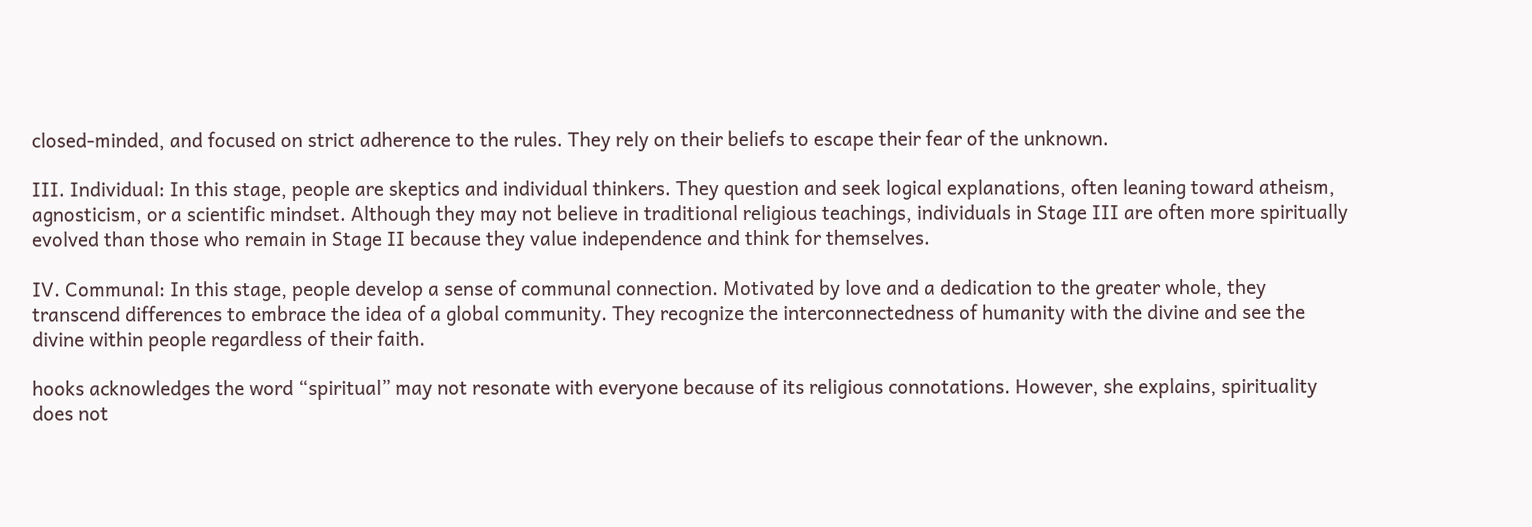closed-minded, and focused on strict adherence to the rules. They rely on their beliefs to escape their fear of the unknown.

III. Individual: In this stage, people are skeptics and individual thinkers. They question and seek logical explanations, often leaning toward atheism, agnosticism, or a scientific mindset. Although they may not believe in traditional religious teachings, individuals in Stage III are often more spiritually evolved than those who remain in Stage II because they value independence and think for themselves.

IV. Communal: In this stage, people develop a sense of communal connection. Motivated by love and a dedication to the greater whole, they transcend differences to embrace the idea of a global community. They recognize the interconnectedness of humanity with the divine and see the divine within people regardless of their faith.

hooks acknowledges the word “spiritual” may not resonate with everyone because of its religious connotations. However, she explains, spirituality does not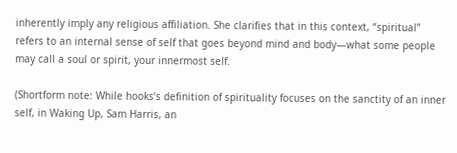inherently imply any religious affiliation. She clarifies that in this context, “spiritual” refers to an internal sense of self that goes beyond mind and body—what some people may call a soul or spirit, your innermost self.

(Shortform note: While hooks’s definition of spirituality focuses on the sanctity of an inner self, in Waking Up, Sam Harris, an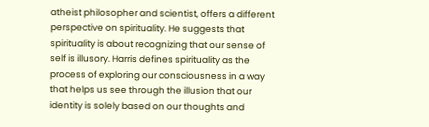atheist philosopher and scientist, offers a different perspective on spirituality. He suggests that spirituality is about recognizing that our sense of self is illusory. Harris defines spirituality as the process of exploring our consciousness in a way that helps us see through the illusion that our identity is solely based on our thoughts and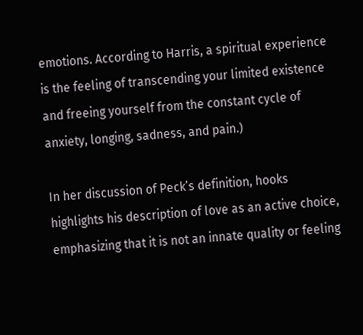emotions. According to Harris, a spiritual experience is the feeling of transcending your limited existence and freeing yourself from the constant cycle of anxiety, longing, sadness, and pain.)

In her discussion of Peck’s definition, hooks highlights his description of love as an active choice, emphasizing that it is not an innate quality or feeling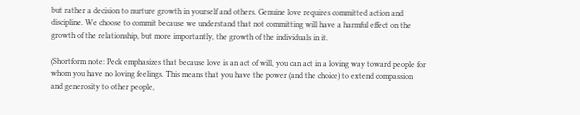but rather a decision to nurture growth in yourself and others. Genuine love requires committed action and discipline. We choose to commit because we understand that not committing will have a harmful effect on the growth of the relationship, but more importantly, the growth of the individuals in it.

(Shortform note: Peck emphasizes that because love is an act of will, you can act in a loving way toward people for whom you have no loving feelings. This means that you have the power (and the choice) to extend compassion and generosity to other people,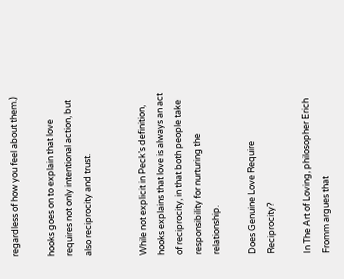regardless of how you feel about them.)

hooks goes on to explain that love requires not only intentional action, but also reciprocity and trust.


While not explicit in Peck’s definition, hooks explains that love is always an act of reciprocity, in that both people take responsibility for nurturing the relationship.

Does Genuine Love Require Reciprocity?

In The Art of Loving, philosopher Erich Fromm argues that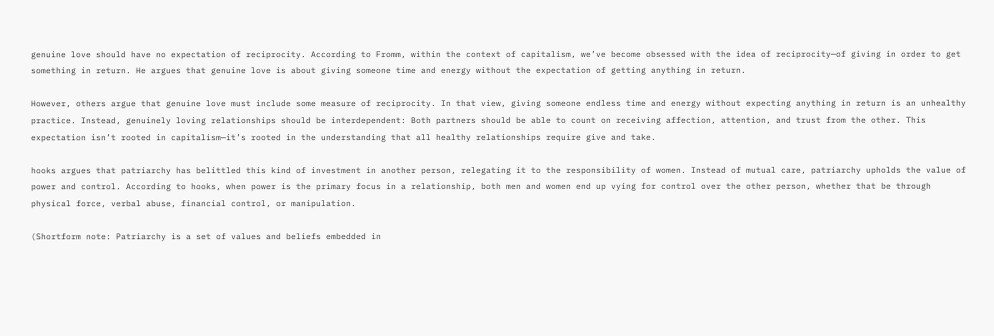genuine love should have no expectation of reciprocity. According to Fromm, within the context of capitalism, we’ve become obsessed with the idea of reciprocity—of giving in order to get something in return. He argues that genuine love is about giving someone time and energy without the expectation of getting anything in return.

However, others argue that genuine love must include some measure of reciprocity. In that view, giving someone endless time and energy without expecting anything in return is an unhealthy practice. Instead, genuinely loving relationships should be interdependent: Both partners should be able to count on receiving affection, attention, and trust from the other. This expectation isn’t rooted in capitalism—it’s rooted in the understanding that all healthy relationships require give and take.

hooks argues that patriarchy has belittled this kind of investment in another person, relegating it to the responsibility of women. Instead of mutual care, patriarchy upholds the value of power and control. According to hooks, when power is the primary focus in a relationship, both men and women end up vying for control over the other person, whether that be through physical force, verbal abuse, financial control, or manipulation.

(Shortform note: Patriarchy is a set of values and beliefs embedded in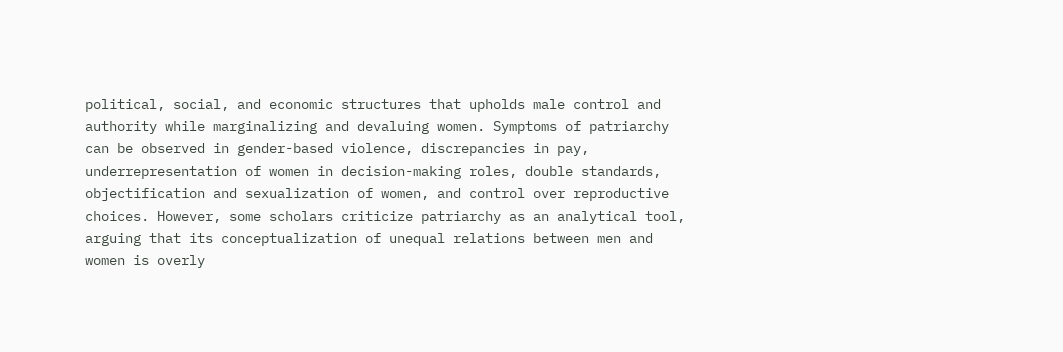political, social, and economic structures that upholds male control and authority while marginalizing and devaluing women. Symptoms of patriarchy can be observed in gender-based violence, discrepancies in pay, underrepresentation of women in decision-making roles, double standards, objectification and sexualization of women, and control over reproductive choices. However, some scholars criticize patriarchy as an analytical tool, arguing that its conceptualization of unequal relations between men and women is overly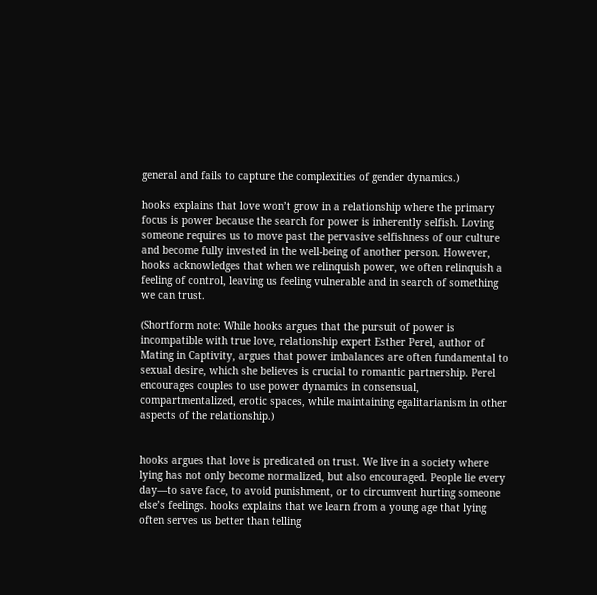general and fails to capture the complexities of gender dynamics.)

hooks explains that love won’t grow in a relationship where the primary focus is power because the search for power is inherently selfish. Loving someone requires us to move past the pervasive selfishness of our culture and become fully invested in the well-being of another person. However, hooks acknowledges that when we relinquish power, we often relinquish a feeling of control, leaving us feeling vulnerable and in search of something we can trust.

(Shortform note: While hooks argues that the pursuit of power is incompatible with true love, relationship expert Esther Perel, author of Mating in Captivity, argues that power imbalances are often fundamental to sexual desire, which she believes is crucial to romantic partnership. Perel encourages couples to use power dynamics in consensual, compartmentalized, erotic spaces, while maintaining egalitarianism in other aspects of the relationship.)


hooks argues that love is predicated on trust. We live in a society where lying has not only become normalized, but also encouraged. People lie every day—to save face, to avoid punishment, or to circumvent hurting someone else’s feelings. hooks explains that we learn from a young age that lying often serves us better than telling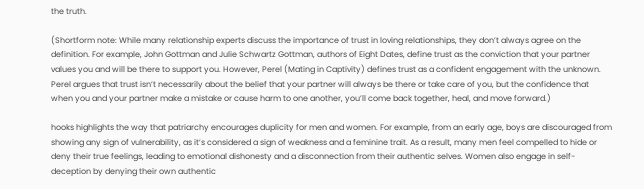the truth.

(Shortform note: While many relationship experts discuss the importance of trust in loving relationships, they don’t always agree on the definition. For example, John Gottman and Julie Schwartz Gottman, authors of Eight Dates, define trust as the conviction that your partner values you and will be there to support you. However, Perel (Mating in Captivity) defines trust as a confident engagement with the unknown. Perel argues that trust isn’t necessarily about the belief that your partner will always be there or take care of you, but the confidence that when you and your partner make a mistake or cause harm to one another, you’ll come back together, heal, and move forward.)

hooks highlights the way that patriarchy encourages duplicity for men and women. For example, from an early age, boys are discouraged from showing any sign of vulnerability, as it’s considered a sign of weakness and a feminine trait. As a result, many men feel compelled to hide or deny their true feelings, leading to emotional dishonesty and a disconnection from their authentic selves. Women also engage in self-deception by denying their own authentic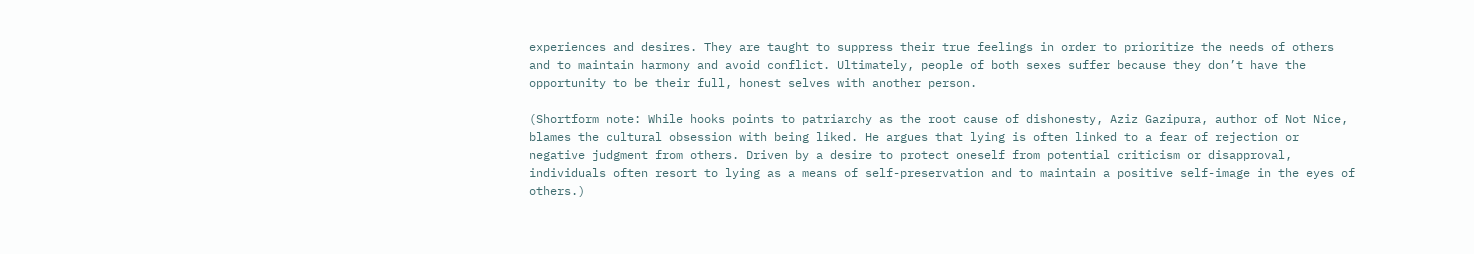experiences and desires. They are taught to suppress their true feelings in order to prioritize the needs of others and to maintain harmony and avoid conflict. Ultimately, people of both sexes suffer because they don’t have the opportunity to be their full, honest selves with another person.

(Shortform note: While hooks points to patriarchy as the root cause of dishonesty, Aziz Gazipura, author of Not Nice, blames the cultural obsession with being liked. He argues that lying is often linked to a fear of rejection or negative judgment from others. Driven by a desire to protect oneself from potential criticism or disapproval, individuals often resort to lying as a means of self-preservation and to maintain a positive self-image in the eyes of others.)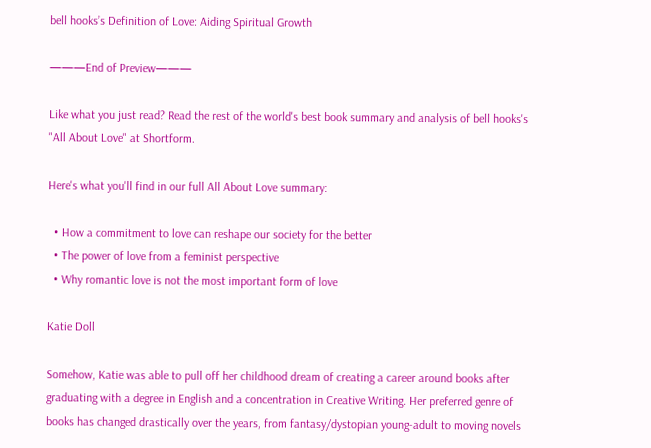bell hooks’s Definition of Love: Aiding Spiritual Growth

———End of Preview———

Like what you just read? Read the rest of the world's best book summary and analysis of bell hooks's "All About Love" at Shortform.

Here's what you'll find in our full All About Love summary:

  • How a commitment to love can reshape our society for the better
  • The power of love from a feminist perspective
  • Why romantic love is not the most important form of love

Katie Doll

Somehow, Katie was able to pull off her childhood dream of creating a career around books after graduating with a degree in English and a concentration in Creative Writing. Her preferred genre of books has changed drastically over the years, from fantasy/dystopian young-adult to moving novels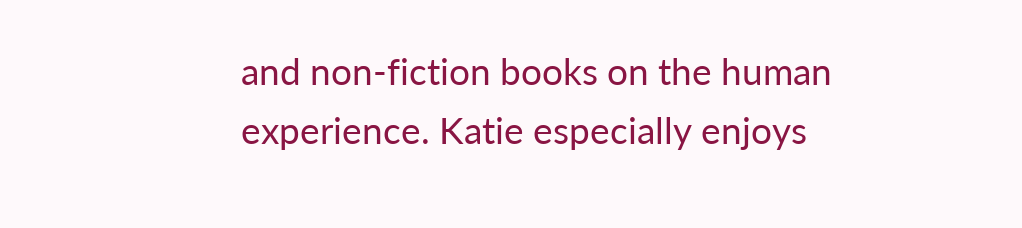and non-fiction books on the human experience. Katie especially enjoys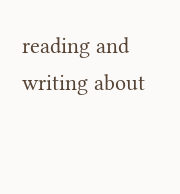reading and writing about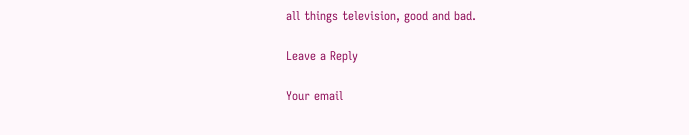all things television, good and bad.

Leave a Reply

Your email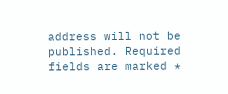address will not be published. Required fields are marked *